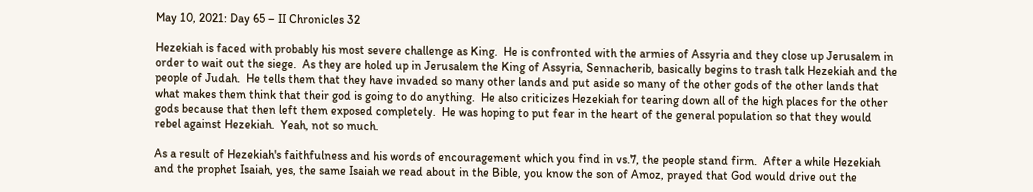May 10, 2021: Day 65 – II Chronicles 32

Hezekiah is faced with probably his most severe challenge as King.  He is confronted with the armies of Assyria and they close up Jerusalem in order to wait out the siege.  As they are holed up in Jerusalem the King of Assyria, Sennacherib, basically begins to trash talk Hezekiah and the people of Judah.  He tells them that they have invaded so many other lands and put aside so many of the other gods of the other lands that what makes them think that their god is going to do anything.  He also criticizes Hezekiah for tearing down all of the high places for the other gods because that then left them exposed completely.  He was hoping to put fear in the heart of the general population so that they would rebel against Hezekiah.  Yeah, not so much.

As a result of Hezekiah's faithfulness and his words of encouragement which you find in vs.7, the people stand firm.  After a while Hezekiah and the prophet Isaiah, yes, the same Isaiah we read about in the Bible, you know the son of Amoz, prayed that God would drive out the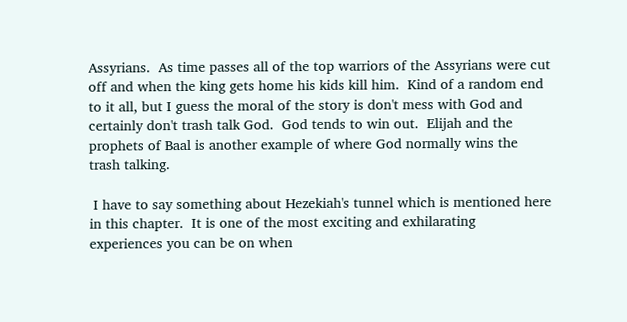Assyrians.  As time passes all of the top warriors of the Assyrians were cut off and when the king gets home his kids kill him.  Kind of a random end to it all, but I guess the moral of the story is don't mess with God and certainly don't trash talk God.  God tends to win out.  Elijah and the prophets of Baal is another example of where God normally wins the trash talking.

 I have to say something about Hezekiah's tunnel which is mentioned here in this chapter.  It is one of the most exciting and exhilarating experiences you can be on when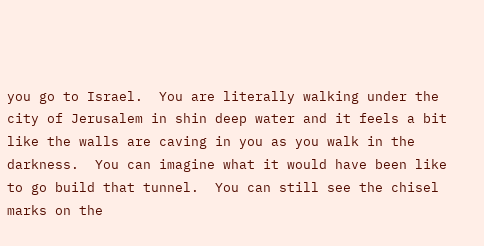you go to Israel.  You are literally walking under the city of Jerusalem in shin deep water and it feels a bit like the walls are caving in you as you walk in the darkness.  You can imagine what it would have been like to go build that tunnel.  You can still see the chisel marks on the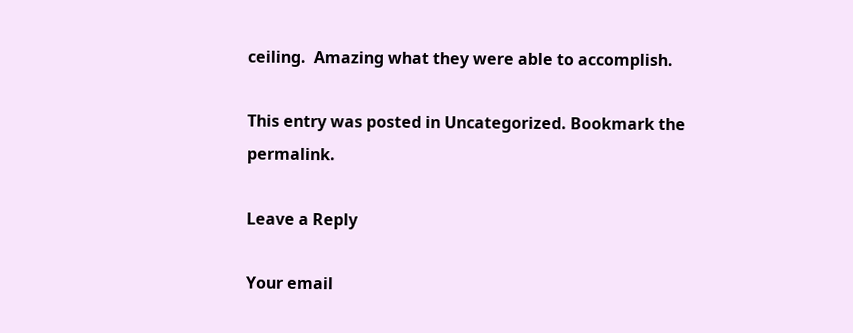ceiling.  Amazing what they were able to accomplish.

This entry was posted in Uncategorized. Bookmark the permalink.

Leave a Reply

Your email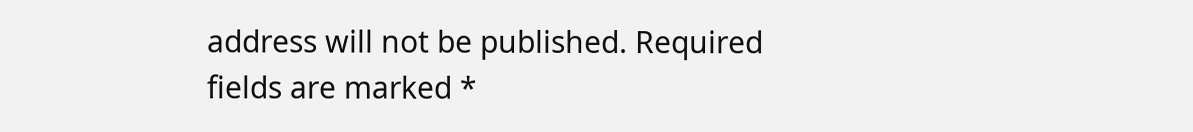address will not be published. Required fields are marked *